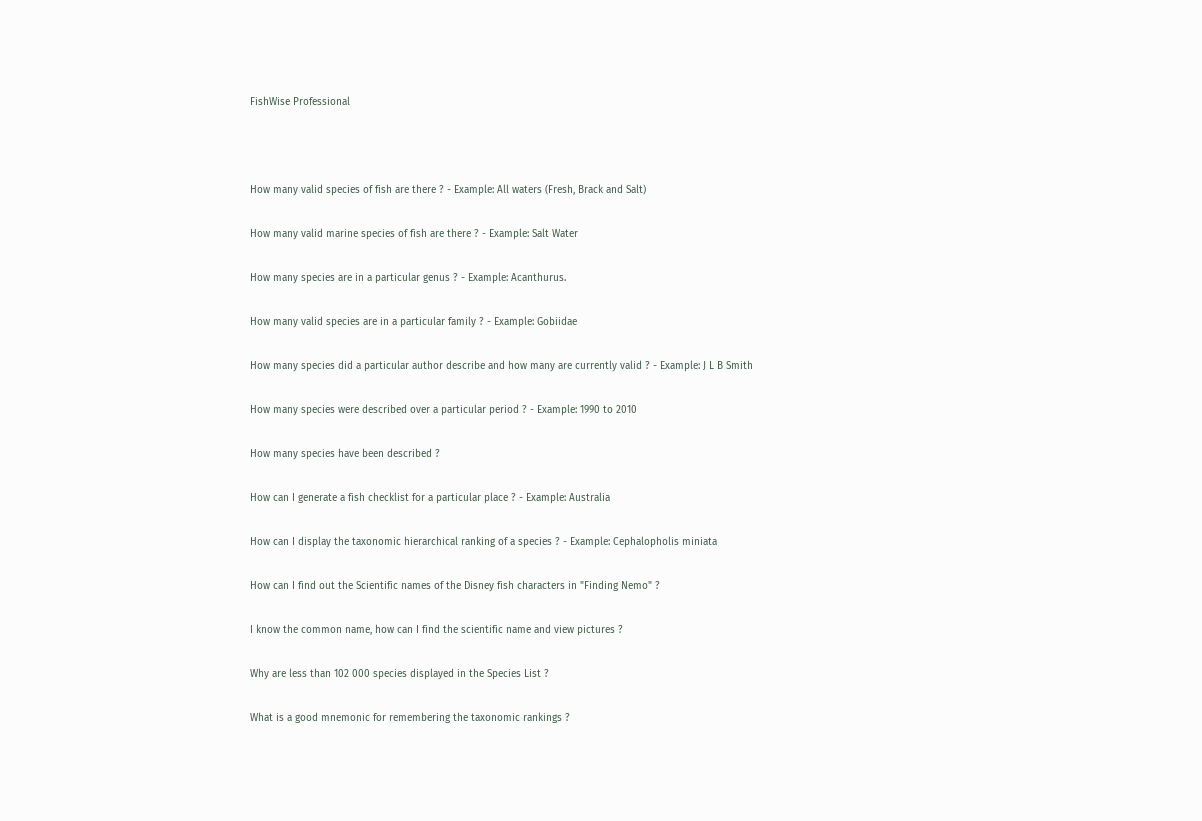FishWise Professional



How many valid species of fish are there ? - Example: All waters (Fresh, Brack and Salt)

How many valid marine species of fish are there ? - Example: Salt Water

How many species are in a particular genus ? - Example: Acanthurus.

How many valid species are in a particular family ? - Example: Gobiidae

How many species did a particular author describe and how many are currently valid ? - Example: J L B Smith

How many species were described over a particular period ? - Example: 1990 to 2010

How many species have been described ?

How can I generate a fish checklist for a particular place ? - Example: Australia

How can I display the taxonomic hierarchical ranking of a species ? - Example: Cephalopholis miniata

How can I find out the Scientific names of the Disney fish characters in "Finding Nemo" ?

I know the common name, how can I find the scientific name and view pictures ?

Why are less than 102 000 species displayed in the Species List ?

What is a good mnemonic for remembering the taxonomic rankings ?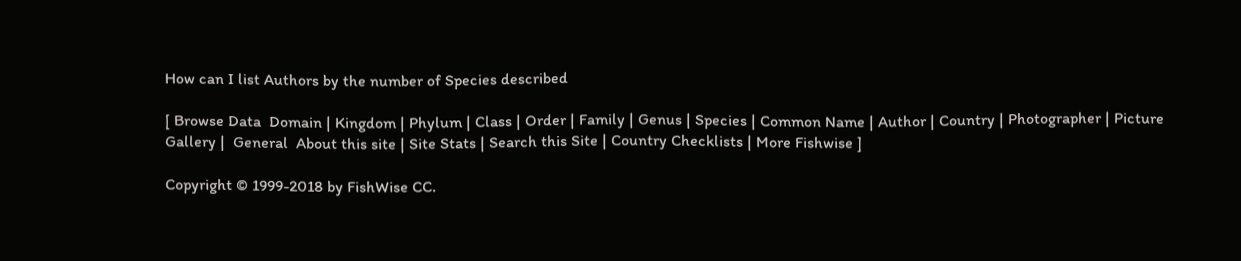How can I list Authors by the number of Species described

[ Browse Data  Domain | Kingdom | Phylum | Class | Order | Family | Genus | Species | Common Name | Author | Country | Photographer | Picture Gallery |  General  About this site | Site Stats | Search this Site | Country Checklists | More Fishwise ]

Copyright © 1999-2018 by FishWise CC.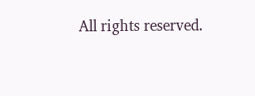All rights reserved.